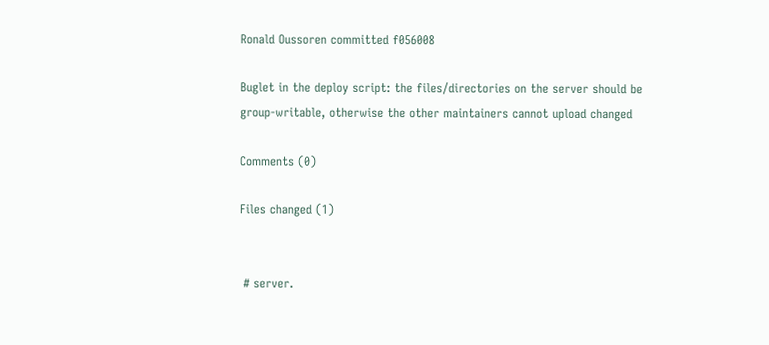Ronald Oussoren committed f056008

Buglet in the deploy script: the files/directories on the server should be
group-writable, otherwise the other maintainers cannot upload changed

Comments (0)

Files changed (1)


 # server.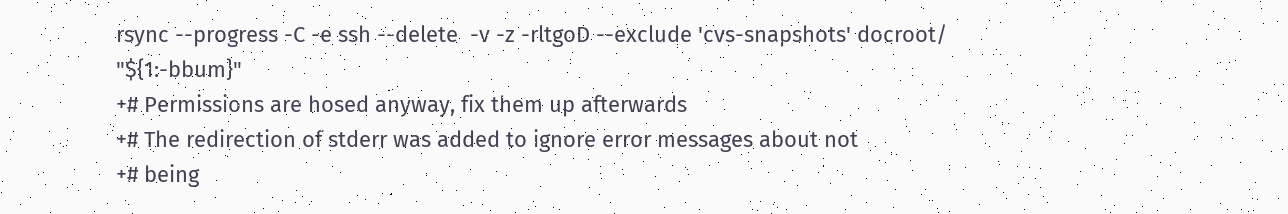rsync --progress -C -e ssh --delete  -v -z -rltgoD --exclude 'cvs-snapshots' docroot/ "${1:-bbum}"
+# Permissions are hosed anyway, fix them up afterwards
+# The redirection of stderr was added to ignore error messages about not
+# being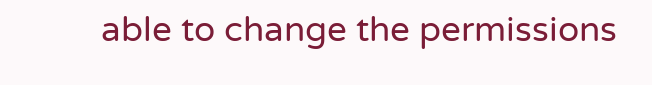able to change the permissions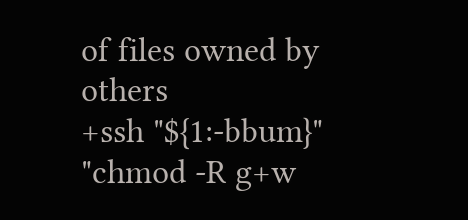of files owned by others
+ssh "${1:-bbum}" "chmod -R g+w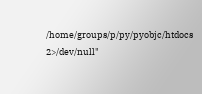/home/groups/p/py/pyobjc/htdocs  2>/dev/null"